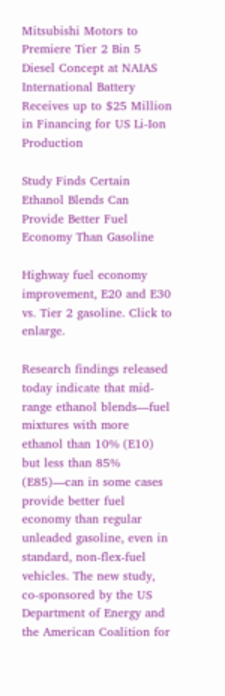Mitsubishi Motors to Premiere Tier 2 Bin 5 Diesel Concept at NAIAS
International Battery Receives up to $25 Million in Financing for US Li-Ion Production

Study Finds Certain Ethanol Blends Can Provide Better Fuel Economy Than Gasoline

Highway fuel economy improvement, E20 and E30 vs. Tier 2 gasoline. Click to enlarge.

Research findings released today indicate that mid-range ethanol blends—fuel mixtures with more ethanol than 10% (E10) but less than 85% (E85)—can in some cases provide better fuel economy than regular unleaded gasoline, even in standard, non-flex-fuel vehicles. The new study, co-sponsored by the US Department of Energy and the American Coalition for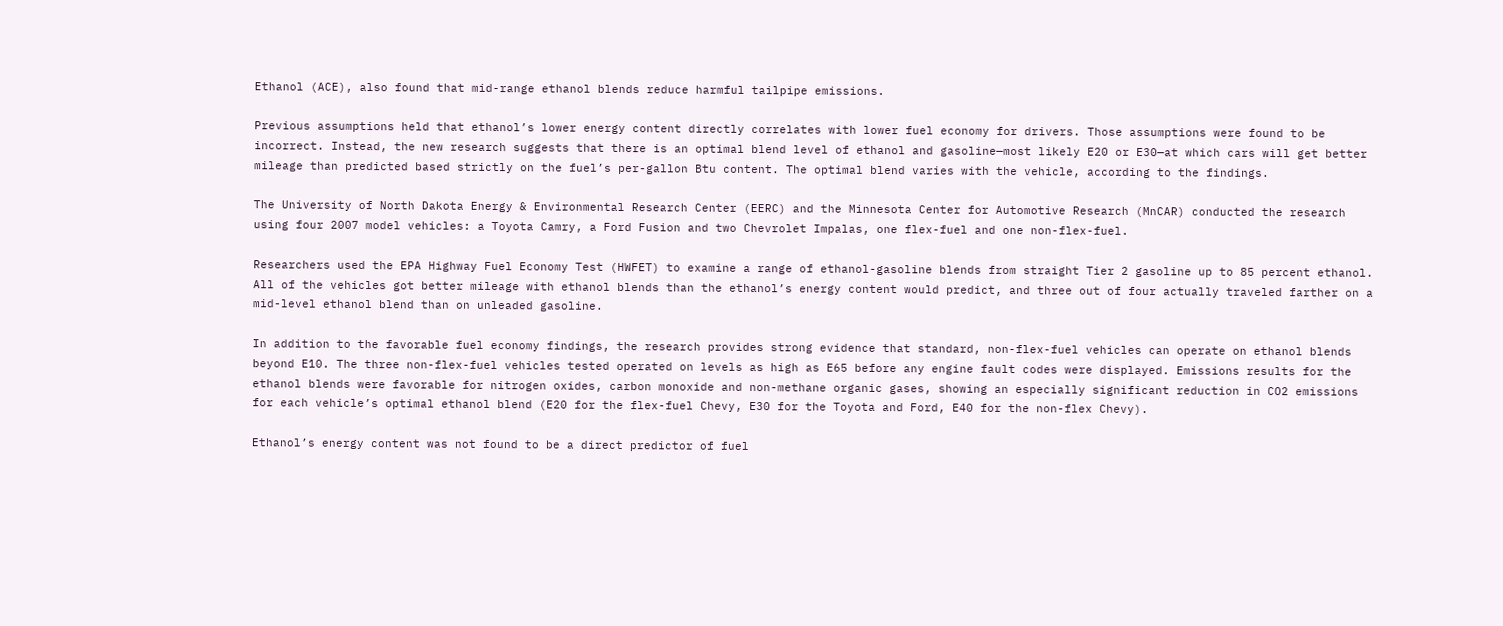Ethanol (ACE), also found that mid-range ethanol blends reduce harmful tailpipe emissions.

Previous assumptions held that ethanol’s lower energy content directly correlates with lower fuel economy for drivers. Those assumptions were found to be incorrect. Instead, the new research suggests that there is an optimal blend level of ethanol and gasoline—most likely E20 or E30—at which cars will get better mileage than predicted based strictly on the fuel’s per-gallon Btu content. The optimal blend varies with the vehicle, according to the findings.

The University of North Dakota Energy & Environmental Research Center (EERC) and the Minnesota Center for Automotive Research (MnCAR) conducted the research using four 2007 model vehicles: a Toyota Camry, a Ford Fusion and two Chevrolet Impalas, one flex-fuel and one non-flex-fuel.

Researchers used the EPA Highway Fuel Economy Test (HWFET) to examine a range of ethanol-gasoline blends from straight Tier 2 gasoline up to 85 percent ethanol. All of the vehicles got better mileage with ethanol blends than the ethanol’s energy content would predict, and three out of four actually traveled farther on a mid-level ethanol blend than on unleaded gasoline.

In addition to the favorable fuel economy findings, the research provides strong evidence that standard, non-flex-fuel vehicles can operate on ethanol blends beyond E10. The three non-flex-fuel vehicles tested operated on levels as high as E65 before any engine fault codes were displayed. Emissions results for the ethanol blends were favorable for nitrogen oxides, carbon monoxide and non-methane organic gases, showing an especially significant reduction in CO2 emissions for each vehicle’s optimal ethanol blend (E20 for the flex-fuel Chevy, E30 for the Toyota and Ford, E40 for the non-flex Chevy).

Ethanol’s energy content was not found to be a direct predictor of fuel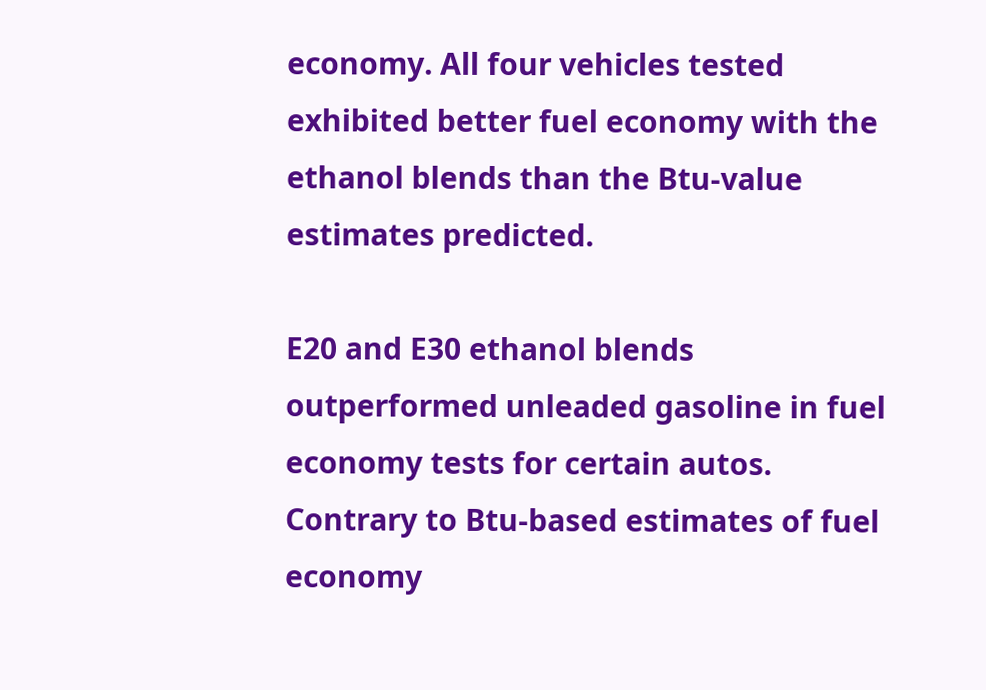economy. All four vehicles tested exhibited better fuel economy with the ethanol blends than the Btu-value estimates predicted.

E20 and E30 ethanol blends outperformed unleaded gasoline in fuel economy tests for certain autos. Contrary to Btu-based estimates of fuel economy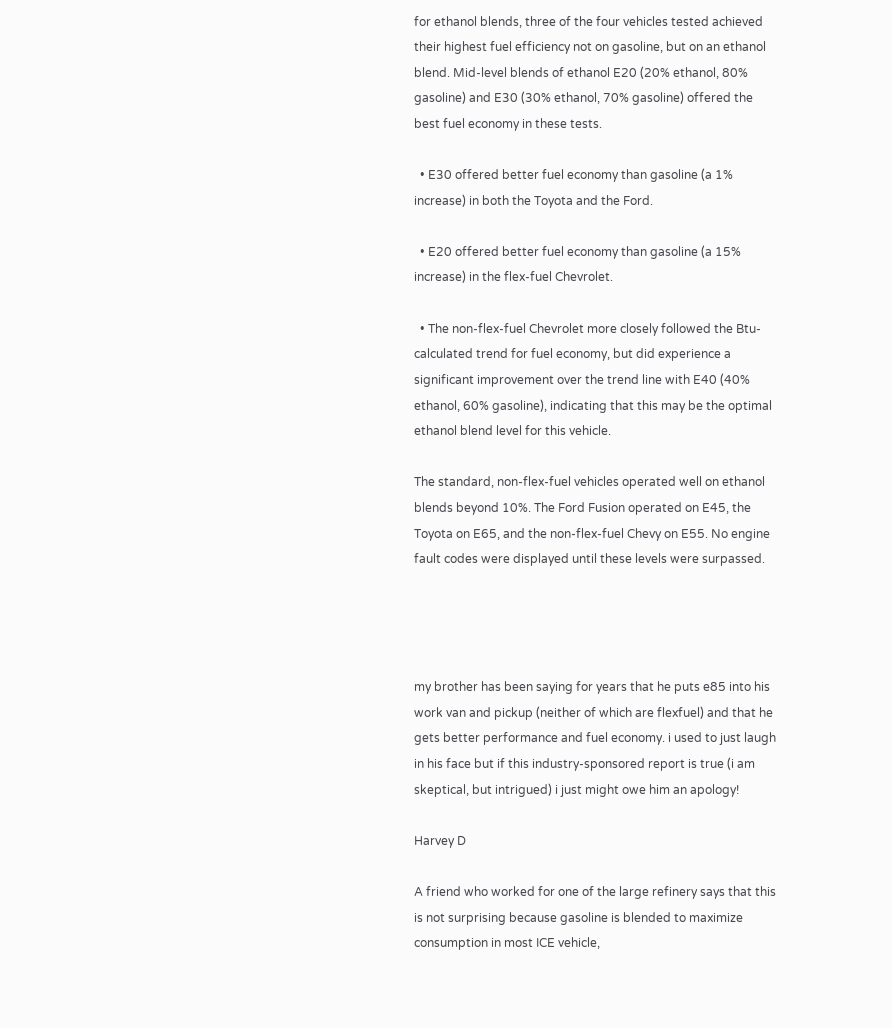for ethanol blends, three of the four vehicles tested achieved their highest fuel efficiency not on gasoline, but on an ethanol blend. Mid-level blends of ethanol E20 (20% ethanol, 80% gasoline) and E30 (30% ethanol, 70% gasoline) offered the best fuel economy in these tests.

  • E30 offered better fuel economy than gasoline (a 1% increase) in both the Toyota and the Ford.

  • E20 offered better fuel economy than gasoline (a 15% increase) in the flex-fuel Chevrolet.

  • The non-flex-fuel Chevrolet more closely followed the Btu-calculated trend for fuel economy, but did experience a significant improvement over the trend line with E40 (40% ethanol, 60% gasoline), indicating that this may be the optimal ethanol blend level for this vehicle.

The standard, non-flex-fuel vehicles operated well on ethanol blends beyond 10%. The Ford Fusion operated on E45, the Toyota on E65, and the non-flex-fuel Chevy on E55. No engine fault codes were displayed until these levels were surpassed.




my brother has been saying for years that he puts e85 into his work van and pickup (neither of which are flexfuel) and that he gets better performance and fuel economy. i used to just laugh in his face but if this industry-sponsored report is true (i am skeptical, but intrigued) i just might owe him an apology!

Harvey D

A friend who worked for one of the large refinery says that this is not surprising because gasoline is blended to maximize consumption in most ICE vehicle,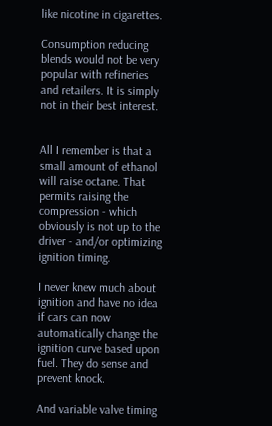like nicotine in cigarettes.

Consumption reducing blends would not be very popular with refineries and retailers. It is simply not in their best interest.


All I remember is that a small amount of ethanol will raise octane. That permits raising the compression - which obviously is not up to the driver - and/or optimizing ignition timing.

I never knew much about ignition and have no idea if cars can now automatically change the ignition curve based upon fuel. They do sense and prevent knock.

And variable valve timing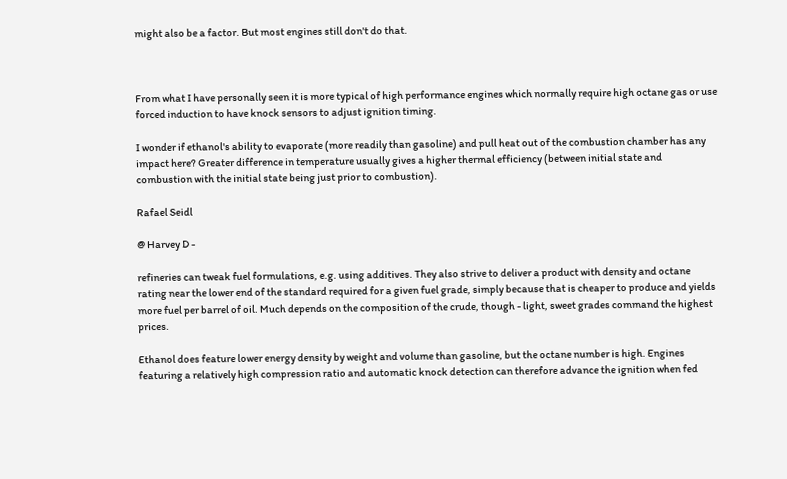might also be a factor. But most engines still don't do that.



From what I have personally seen it is more typical of high performance engines which normally require high octane gas or use forced induction to have knock sensors to adjust ignition timing.

I wonder if ethanol's ability to evaporate (more readily than gasoline) and pull heat out of the combustion chamber has any impact here? Greater difference in temperature usually gives a higher thermal efficiency (between initial state and combustion with the initial state being just prior to combustion).

Rafael Seidl

@ Harvey D -

refineries can tweak fuel formulations, e.g. using additives. They also strive to deliver a product with density and octane rating near the lower end of the standard required for a given fuel grade, simply because that is cheaper to produce and yields more fuel per barrel of oil. Much depends on the composition of the crude, though - light, sweet grades command the highest prices.

Ethanol does feature lower energy density by weight and volume than gasoline, but the octane number is high. Engines featuring a relatively high compression ratio and automatic knock detection can therefore advance the ignition when fed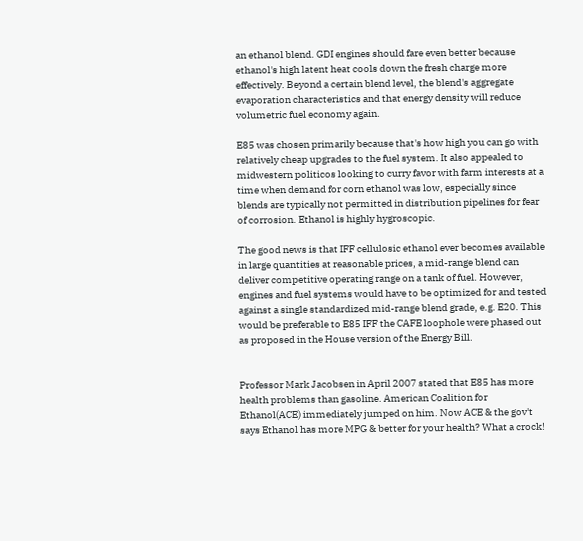an ethanol blend. GDI engines should fare even better because ethanol's high latent heat cools down the fresh charge more effectively. Beyond a certain blend level, the blend's aggregate evaporation characteristics and that energy density will reduce volumetric fuel economy again.

E85 was chosen primarily because that's how high you can go with relatively cheap upgrades to the fuel system. It also appealed to midwestern politicos looking to curry favor with farm interests at a time when demand for corn ethanol was low, especially since blends are typically not permitted in distribution pipelines for fear of corrosion. Ethanol is highly hygroscopic.

The good news is that IFF cellulosic ethanol ever becomes available in large quantities at reasonable prices, a mid-range blend can deliver competitive operating range on a tank of fuel. However, engines and fuel systems would have to be optimized for and tested against a single standardized mid-range blend grade, e.g. E20. This would be preferable to E85 IFF the CAFE loophole were phased out as proposed in the House version of the Energy Bill.


Professor Mark Jacobsen in April 2007 stated that E85 has more health problems than gasoline. American Coalition for Ethanol(ACE) immediately jumped on him. Now ACE & the gov't says Ethanol has more MPG & better for your health? What a crock!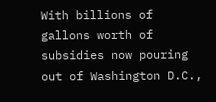With billions of gallons worth of subsidies now pouring out of Washington D.C.,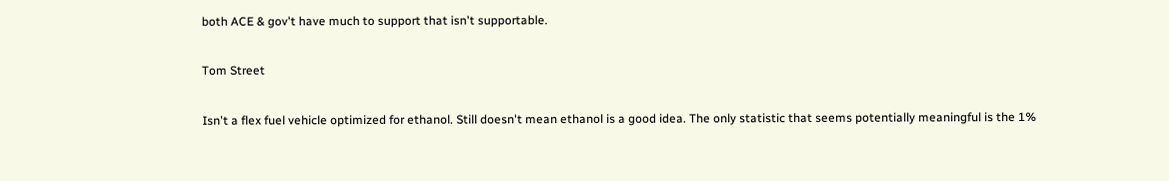both ACE & gov't have much to support that isn't supportable.

Tom Street

Isn't a flex fuel vehicle optimized for ethanol. Still doesn't mean ethanol is a good idea. The only statistic that seems potentially meaningful is the 1%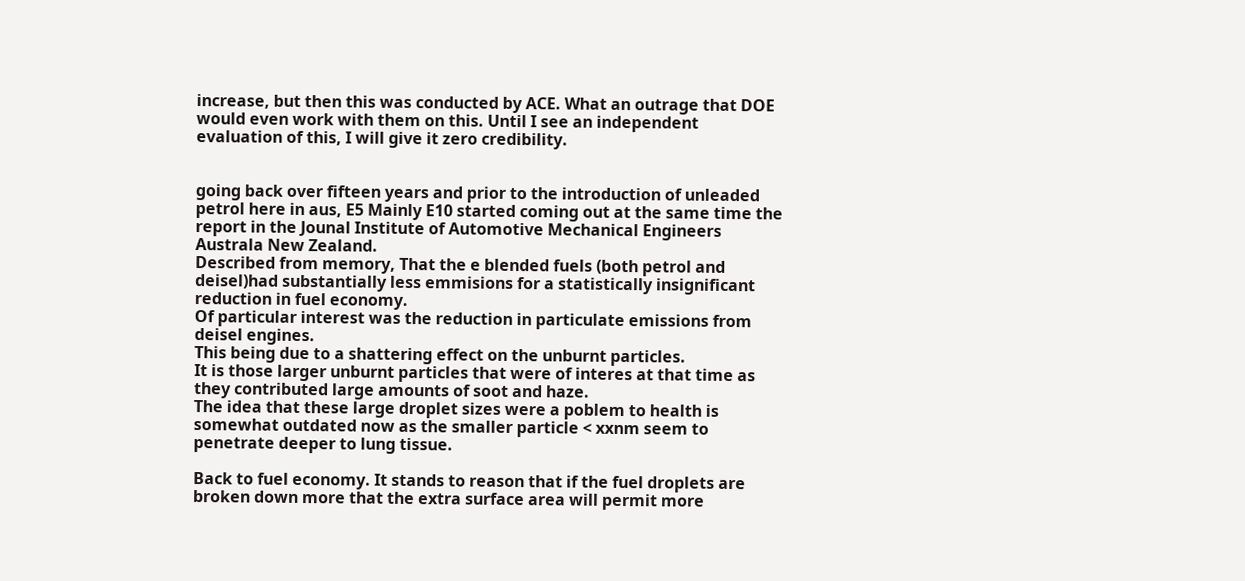increase, but then this was conducted by ACE. What an outrage that DOE would even work with them on this. Until I see an independent evaluation of this, I will give it zero credibility.


going back over fifteen years and prior to the introduction of unleaded petrol here in aus, E5 Mainly E10 started coming out at the same time the report in the Jounal Institute of Automotive Mechanical Engineers Australa New Zealand.
Described from memory, That the e blended fuels (both petrol and deisel)had substantially less emmisions for a statistically insignificant reduction in fuel economy.
Of particular interest was the reduction in particulate emissions from deisel engines.
This being due to a shattering effect on the unburnt particles.
It is those larger unburnt particles that were of interes at that time as they contributed large amounts of soot and haze.
The idea that these large droplet sizes were a poblem to health is somewhat outdated now as the smaller particle < xxnm seem to penetrate deeper to lung tissue.

Back to fuel economy. It stands to reason that if the fuel droplets are broken down more that the extra surface area will permit more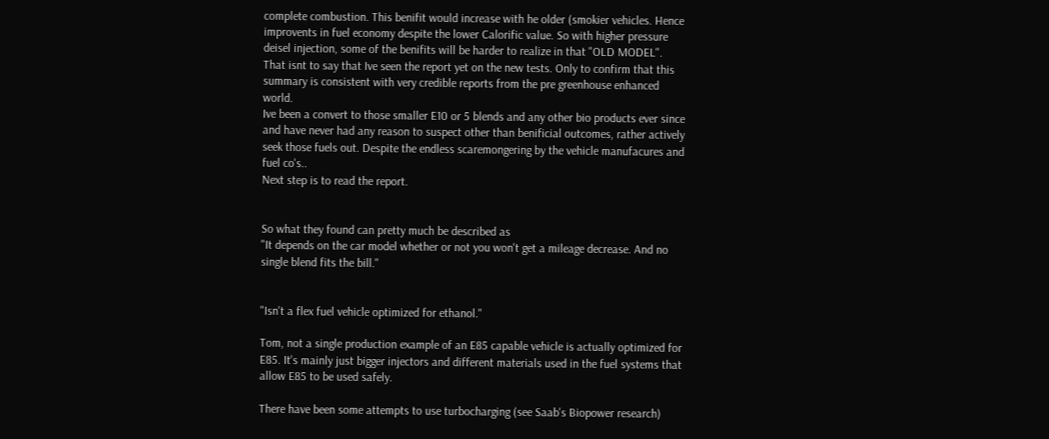complete combustion. This benifit would increase with he older (smokier vehicles. Hence improvents in fuel economy despite the lower Calorific value. So with higher pressure deisel injection, some of the benifits will be harder to realize in that "OLD MODEL".
That isnt to say that Ive seen the report yet on the new tests. Only to confirm that this summary is consistent with very credible reports from the pre greenhouse enhanced world.
Ive been a convert to those smaller E10 or 5 blends and any other bio products ever since and have never had any reason to suspect other than benificial outcomes, rather actively seek those fuels out. Despite the endless scaremongering by the vehicle manufacures and fuel co's..
Next step is to read the report.


So what they found can pretty much be described as
"It depends on the car model whether or not you won't get a mileage decrease. And no single blend fits the bill."


"Isn't a flex fuel vehicle optimized for ethanol."

Tom, not a single production example of an E85 capable vehicle is actually optimized for E85. It's mainly just bigger injectors and different materials used in the fuel systems that allow E85 to be used safely.

There have been some attempts to use turbocharging (see Saab's Biopower research)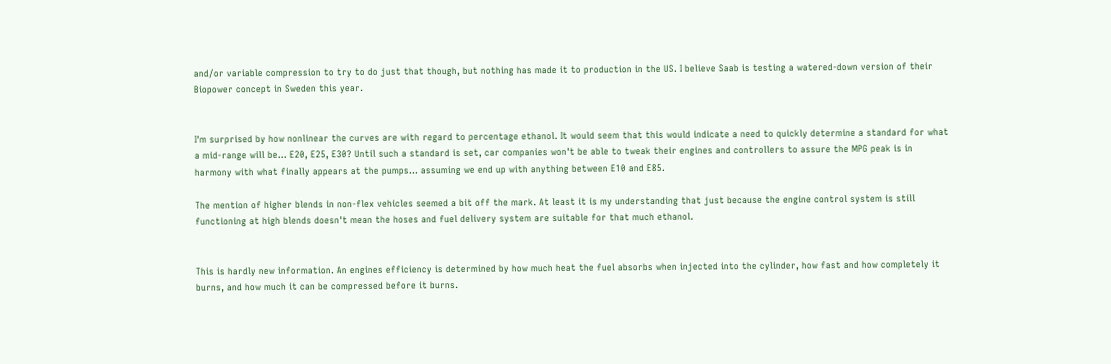and/or variable compression to try to do just that though, but nothing has made it to production in the US. I believe Saab is testing a watered-down version of their Biopower concept in Sweden this year.


I'm surprised by how nonlinear the curves are with regard to percentage ethanol. It would seem that this would indicate a need to quickly determine a standard for what a mid-range will be... E20, E25, E30? Until such a standard is set, car companies won't be able to tweak their engines and controllers to assure the MPG peak is in harmony with what finally appears at the pumps... assuming we end up with anything between E10 and E85.

The mention of higher blends in non-flex vehicles seemed a bit off the mark. At least it is my understanding that just because the engine control system is still functioning at high blends doesn't mean the hoses and fuel delivery system are suitable for that much ethanol.


This is hardly new information. An engines efficiency is determined by how much heat the fuel absorbs when injected into the cylinder, how fast and how completely it burns, and how much it can be compressed before it burns.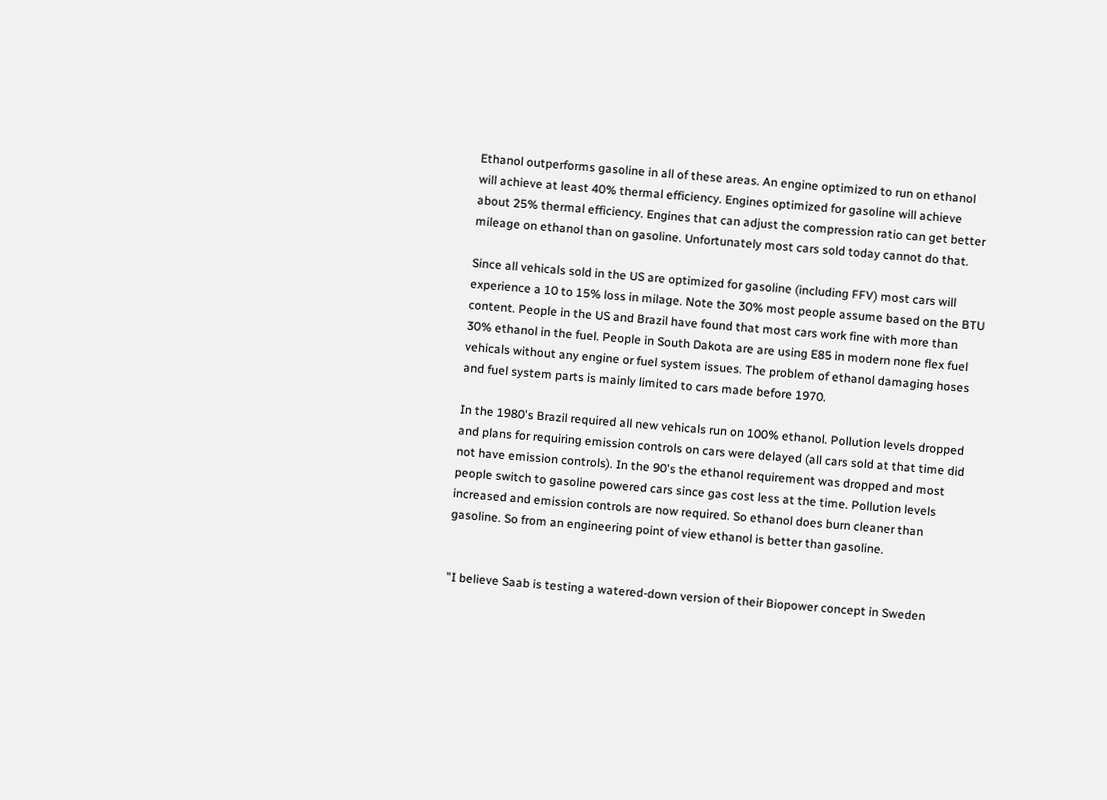Ethanol outperforms gasoline in all of these areas. An engine optimized to run on ethanol will achieve at least 40% thermal efficiency. Engines optimized for gasoline will achieve about 25% thermal efficiency. Engines that can adjust the compression ratio can get better mileage on ethanol than on gasoline. Unfortunately most cars sold today cannot do that.

Since all vehicals sold in the US are optimized for gasoline (including FFV) most cars will experience a 10 to 15% loss in milage. Note the 30% most people assume based on the BTU content. People in the US and Brazil have found that most cars work fine with more than 30% ethanol in the fuel. People in South Dakota are are using E85 in modern none flex fuel vehicals without any engine or fuel system issues. The problem of ethanol damaging hoses and fuel system parts is mainly limited to cars made before 1970.

In the 1980's Brazil required all new vehicals run on 100% ethanol. Pollution levels dropped and plans for requiring emission controls on cars were delayed (all cars sold at that time did not have emission controls). In the 90's the ethanol requirement was dropped and most people switch to gasoline powered cars since gas cost less at the time. Pollution levels increased and emission controls are now required. So ethanol does burn cleaner than gasoline. So from an engineering point of view ethanol is better than gasoline.


"I believe Saab is testing a watered-down version of their Biopower concept in Sweden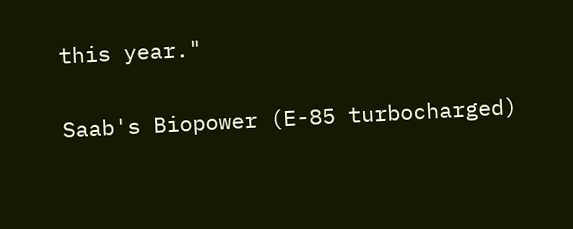this year."

Saab's Biopower (E-85 turbocharged)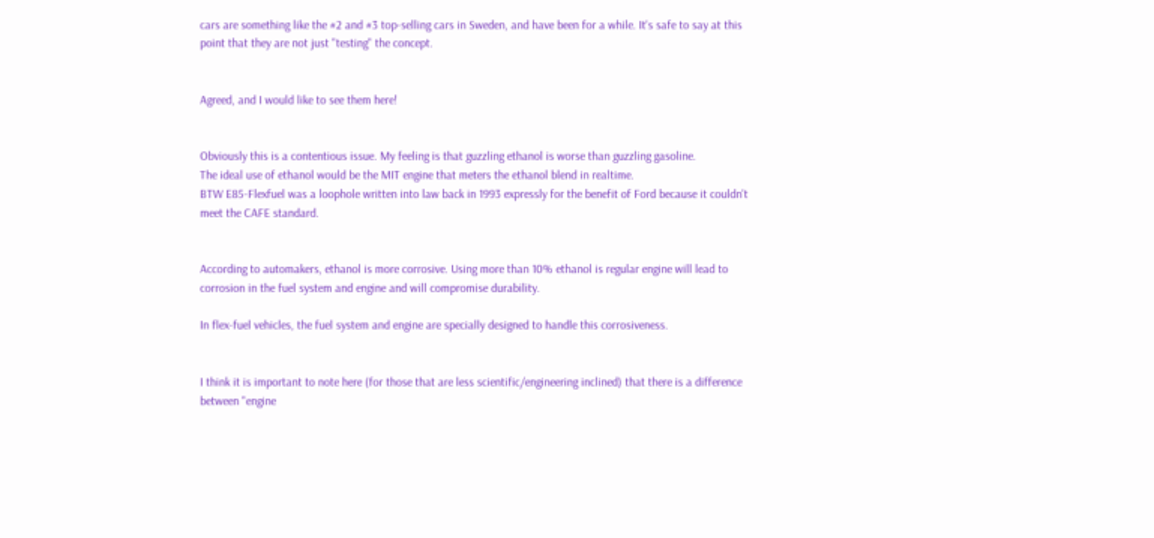cars are something like the #2 and #3 top-selling cars in Sweden, and have been for a while. It's safe to say at this point that they are not just "testing" the concept.


Agreed, and I would like to see them here!


Obviously this is a contentious issue. My feeling is that guzzling ethanol is worse than guzzling gasoline.
The ideal use of ethanol would be the MIT engine that meters the ethanol blend in realtime.
BTW E85-Flexfuel was a loophole written into law back in 1993 expressly for the benefit of Ford because it couldn't meet the CAFE standard.


According to automakers, ethanol is more corrosive. Using more than 10% ethanol is regular engine will lead to corrosion in the fuel system and engine and will compromise durability.

In flex-fuel vehicles, the fuel system and engine are specially designed to handle this corrosiveness.


I think it is important to note here (for those that are less scientific/engineering inclined) that there is a difference between "engine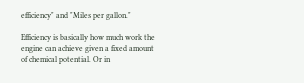efficiency" and "Miles per gallon."

Efficiency is basically how much work the engine can achieve given a fixed amount of chemical potential. Or in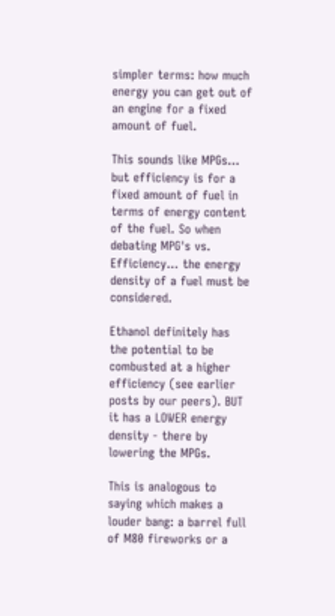simpler terms: how much energy you can get out of an engine for a fixed amount of fuel.

This sounds like MPGs... but efficiency is for a fixed amount of fuel in terms of energy content of the fuel. So when debating MPG's vs. Efficiency... the energy density of a fuel must be considered.

Ethanol definitely has the potential to be combusted at a higher efficiency (see earlier posts by our peers). BUT it has a LOWER energy density - there by lowering the MPGs.

This is analogous to saying which makes a louder bang: a barrel full of M80 fireworks or a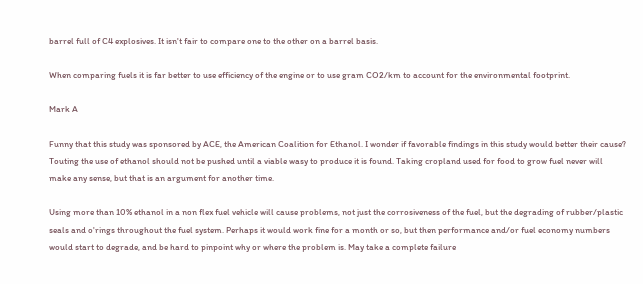barrel full of C4 explosives. It isn't fair to compare one to the other on a barrel basis.

When comparing fuels it is far better to use efficiency of the engine or to use gram CO2/km to account for the environmental footprint.

Mark A

Funny that this study was sponsored by ACE, the American Coalition for Ethanol. I wonder if favorable findings in this study would better their cause? Touting the use of ethanol should not be pushed until a viable wasy to produce it is found. Taking cropland used for food to grow fuel never will make any sense, but that is an argument for another time.

Using more than 10% ethanol in a non flex fuel vehicle will cause problems, not just the corrosiveness of the fuel, but the degrading of rubber/plastic seals and o'rings throughout the fuel system. Perhaps it would work fine for a month or so, but then performance and/or fuel economy numbers would start to degrade, and be hard to pinpoint why or where the problem is. May take a complete failure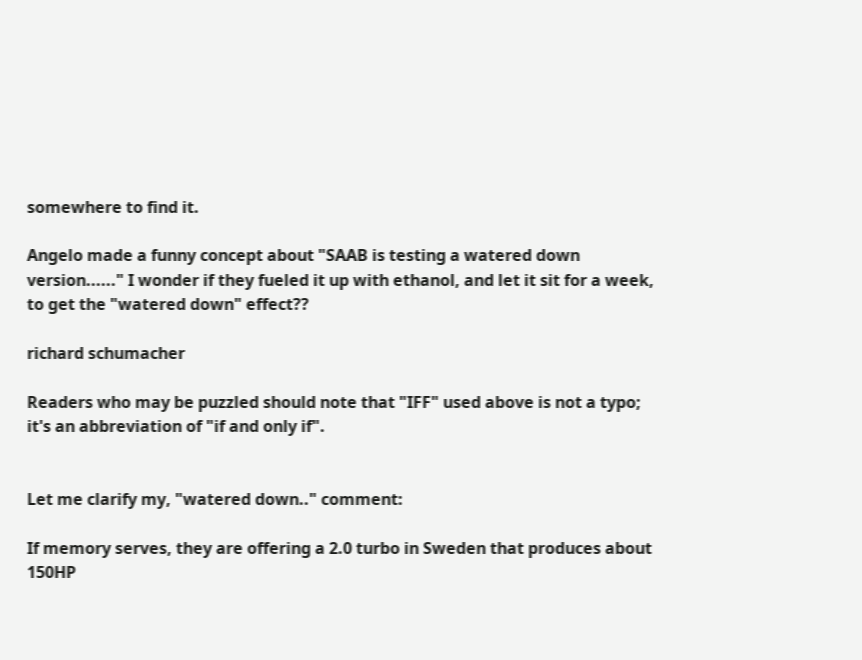somewhere to find it.

Angelo made a funny concept about "SAAB is testing a watered down version......" I wonder if they fueled it up with ethanol, and let it sit for a week, to get the "watered down" effect??

richard schumacher

Readers who may be puzzled should note that "IFF" used above is not a typo; it's an abbreviation of "if and only if".


Let me clarify my, "watered down.." comment:

If memory serves, they are offering a 2.0 turbo in Sweden that produces about 150HP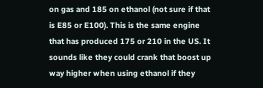on gas and 185 on ethanol (not sure if that is E85 or E100). This is the same engine that has produced 175 or 210 in the US. It sounds like they could crank that boost up way higher when using ethanol if they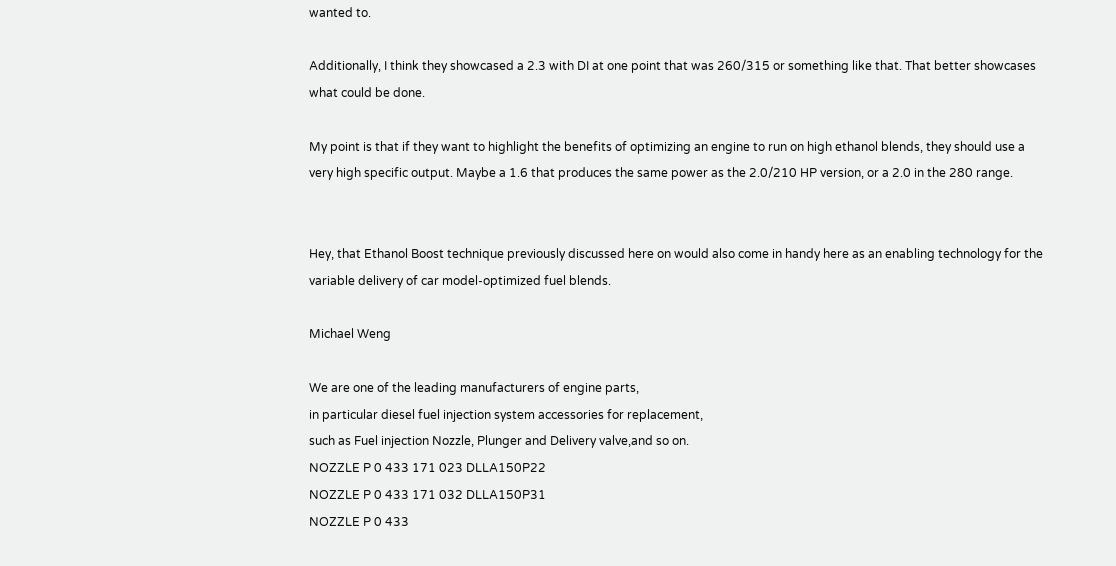wanted to.

Additionally, I think they showcased a 2.3 with DI at one point that was 260/315 or something like that. That better showcases what could be done.

My point is that if they want to highlight the benefits of optimizing an engine to run on high ethanol blends, they should use a very high specific output. Maybe a 1.6 that produces the same power as the 2.0/210 HP version, or a 2.0 in the 280 range.


Hey, that Ethanol Boost technique previously discussed here on would also come in handy here as an enabling technology for the variable delivery of car model-optimized fuel blends.

Michael Weng

We are one of the leading manufacturers of engine parts,
in particular diesel fuel injection system accessories for replacement,
such as Fuel injection Nozzle, Plunger and Delivery valve,and so on.
NOZZLE P 0 433 171 023 DLLA150P22
NOZZLE P 0 433 171 032 DLLA150P31
NOZZLE P 0 433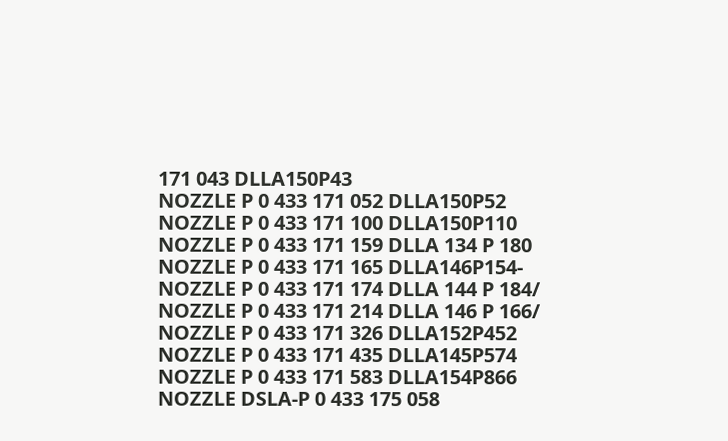171 043 DLLA150P43
NOZZLE P 0 433 171 052 DLLA150P52
NOZZLE P 0 433 171 100 DLLA150P110
NOZZLE P 0 433 171 159 DLLA 134 P 180
NOZZLE P 0 433 171 165 DLLA146P154-
NOZZLE P 0 433 171 174 DLLA 144 P 184/
NOZZLE P 0 433 171 214 DLLA 146 P 166/
NOZZLE P 0 433 171 326 DLLA152P452
NOZZLE P 0 433 171 435 DLLA145P574
NOZZLE P 0 433 171 583 DLLA154P866
NOZZLE DSLA-P 0 433 175 058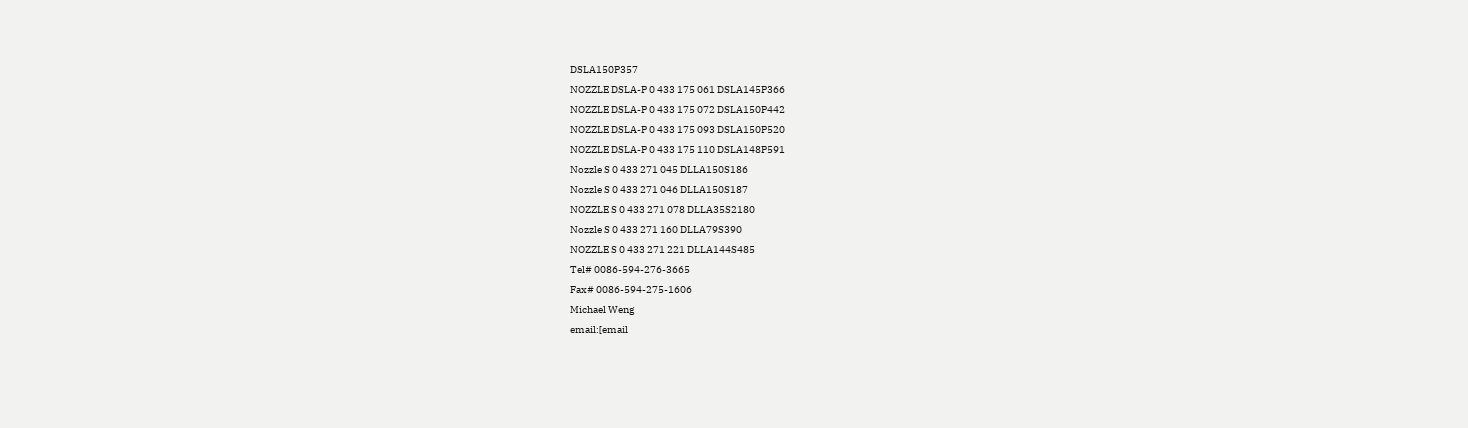DSLA150P357
NOZZLE DSLA-P 0 433 175 061 DSLA145P366
NOZZLE DSLA-P 0 433 175 072 DSLA150P442
NOZZLE DSLA-P 0 433 175 093 DSLA150P520
NOZZLE DSLA-P 0 433 175 110 DSLA148P591
Nozzle S 0 433 271 045 DLLA150S186
Nozzle S 0 433 271 046 DLLA150S187
NOZZLE S 0 433 271 078 DLLA35S2180
Nozzle S 0 433 271 160 DLLA79S390
NOZZLE S 0 433 271 221 DLLA144S485
Tel# 0086-594-276-3665
Fax# 0086-594-275-1606
Michael Weng
email:[email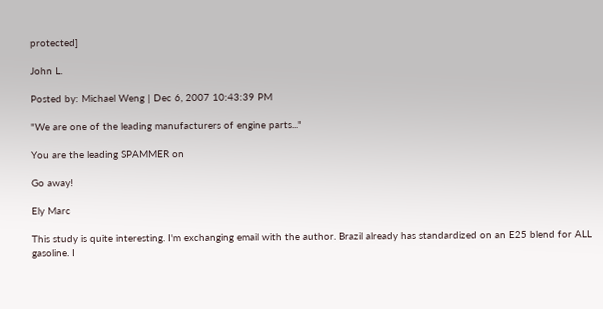protected]

John L.

Posted by: Michael Weng | Dec 6, 2007 10:43:39 PM

"We are one of the leading manufacturers of engine parts..."

You are the leading SPAMMER on

Go away!

Ely Marc

This study is quite interesting. I'm exchanging email with the author. Brazil already has standardized on an E25 blend for ALL gasoline. I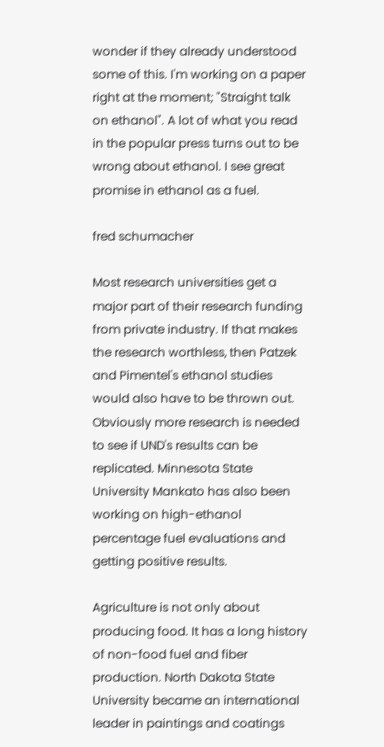wonder if they already understood some of this. I'm working on a paper right at the moment; "Straight talk on ethanol". A lot of what you read in the popular press turns out to be wrong about ethanol. I see great promise in ethanol as a fuel.

fred schumacher

Most research universities get a major part of their research funding from private industry. If that makes the research worthless, then Patzek and Pimentel's ethanol studies would also have to be thrown out. Obviously more research is needed to see if UND's results can be replicated. Minnesota State University Mankato has also been working on high-ethanol percentage fuel evaluations and getting positive results.

Agriculture is not only about producing food. It has a long history of non-food fuel and fiber production. North Dakota State University became an international leader in paintings and coatings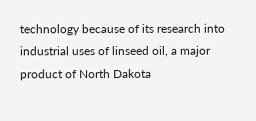technology because of its research into industrial uses of linseed oil, a major product of North Dakota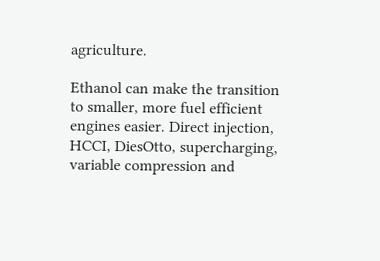agriculture.

Ethanol can make the transition to smaller, more fuel efficient engines easier. Direct injection, HCCI, DiesOtto, supercharging, variable compression and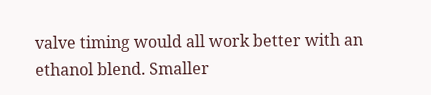valve timing would all work better with an ethanol blend. Smaller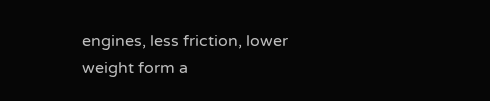engines, less friction, lower weight form a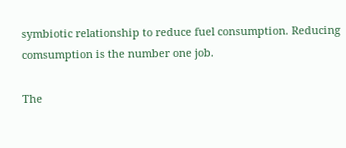symbiotic relationship to reduce fuel consumption. Reducing comsumption is the number one job.

The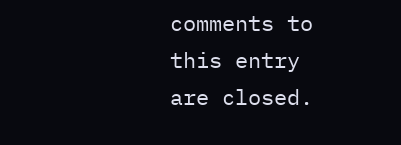comments to this entry are closed.